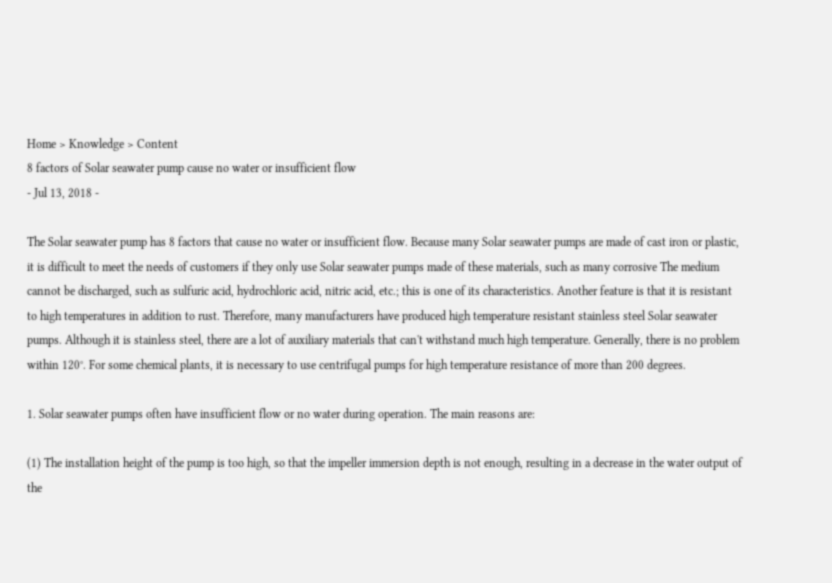Home > Knowledge > Content
8 factors of Solar seawater pump cause no water or insufficient flow
- Jul 13, 2018 -

The Solar seawater pump has 8 factors that cause no water or insufficient flow. Because many Solar seawater pumps are made of cast iron or plastic, it is difficult to meet the needs of customers if they only use Solar seawater pumps made of these materials, such as many corrosive The medium cannot be discharged, such as sulfuric acid, hydrochloric acid, nitric acid, etc.; this is one of its characteristics. Another feature is that it is resistant to high temperatures in addition to rust. Therefore, many manufacturers have produced high temperature resistant stainless steel Solar seawater pumps. Although it is stainless steel, there are a lot of auxiliary materials that can't withstand much high temperature. Generally, there is no problem within 120°. For some chemical plants, it is necessary to use centrifugal pumps for high temperature resistance of more than 200 degrees.

1. Solar seawater pumps often have insufficient flow or no water during operation. The main reasons are:

(1) The installation height of the pump is too high, so that the impeller immersion depth is not enough, resulting in a decrease in the water output of the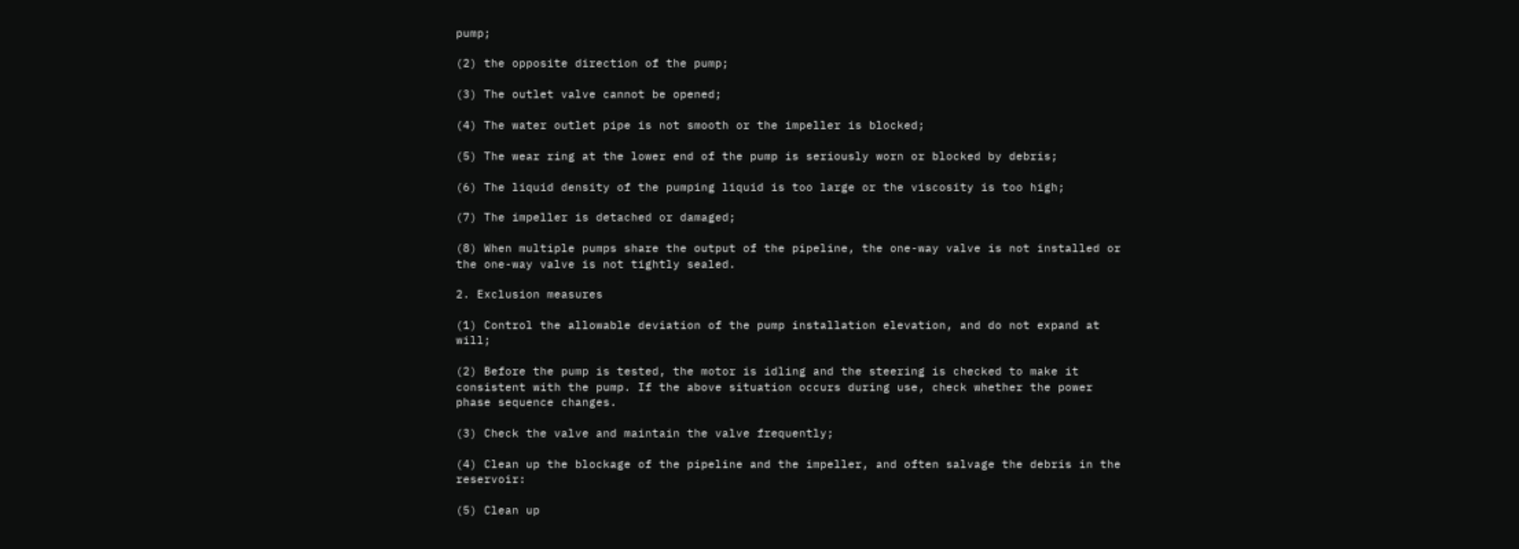pump;

(2) the opposite direction of the pump;

(3) The outlet valve cannot be opened;

(4) The water outlet pipe is not smooth or the impeller is blocked;

(5) The wear ring at the lower end of the pump is seriously worn or blocked by debris;

(6) The liquid density of the pumping liquid is too large or the viscosity is too high;

(7) The impeller is detached or damaged;

(8) When multiple pumps share the output of the pipeline, the one-way valve is not installed or the one-way valve is not tightly sealed.

2. Exclusion measures

(1) Control the allowable deviation of the pump installation elevation, and do not expand at will;

(2) Before the pump is tested, the motor is idling and the steering is checked to make it consistent with the pump. If the above situation occurs during use, check whether the power phase sequence changes.

(3) Check the valve and maintain the valve frequently;

(4) Clean up the blockage of the pipeline and the impeller, and often salvage the debris in the reservoir:

(5) Clean up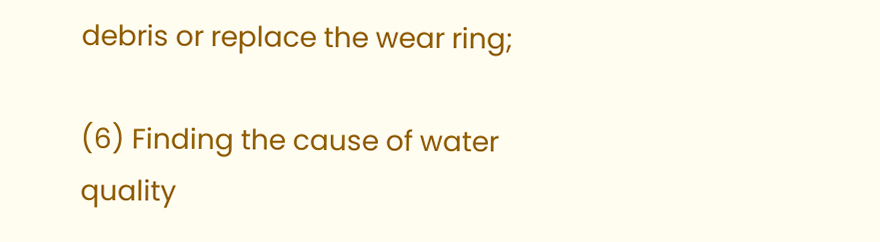debris or replace the wear ring;

(6) Finding the cause of water quality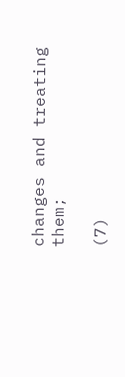changes and treating them;

(7)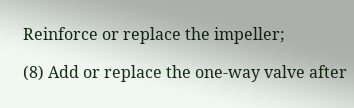Reinforce or replace the impeller;

(8) Add or replace the one-way valve after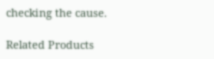checking the cause.

Related Products